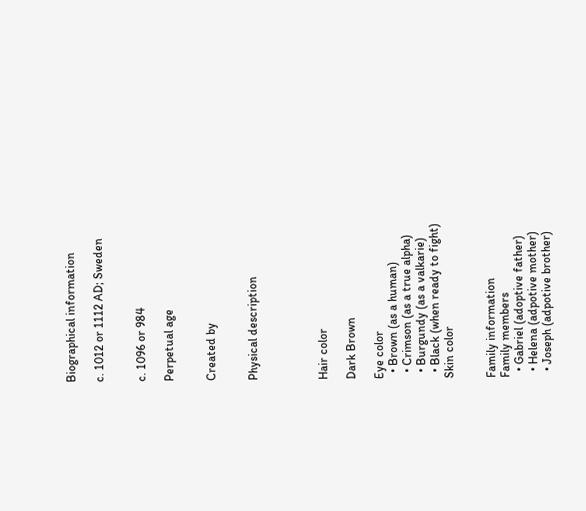Biographical information

c. 1012 or 1112 AD; Sweden


c. 1096 or 984

Perpetual age


Created by


Physical description




Hair color

Dark Brown

Eye color
  • Brown (as a human)
  • Crimson (as a true alpha)
  • Burgundy (as a valkarie)
  • Black (when ready to fight)
Skin color


Family information
Family members
  • Gabriel (adoptive father)
  • Helena (adpotive mother)
  • Joseph (adpotive brother)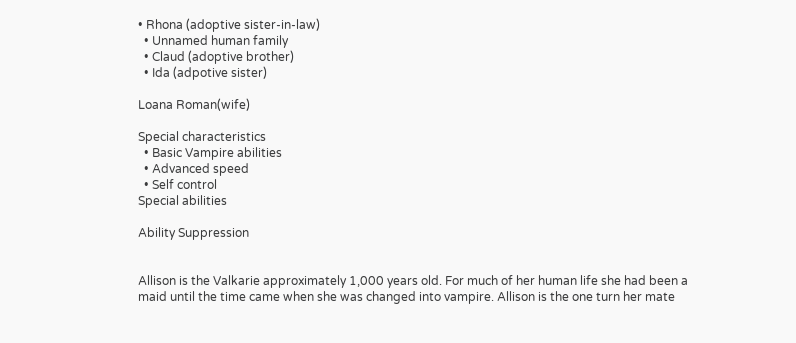• Rhona (adoptive sister-in-law)
  • Unnamed human family
  • Claud (adoptive brother)
  • Ida (adpotive sister)

Loana Roman(wife)

Special characteristics
  • Basic Vampire abilities
  • Advanced speed
  • Self control
Special abilities

Ability Suppression


Allison is the Valkarie approximately 1,000 years old. For much of her human life she had been a maid until the time came when she was changed into vampire. Allison is the one turn her mate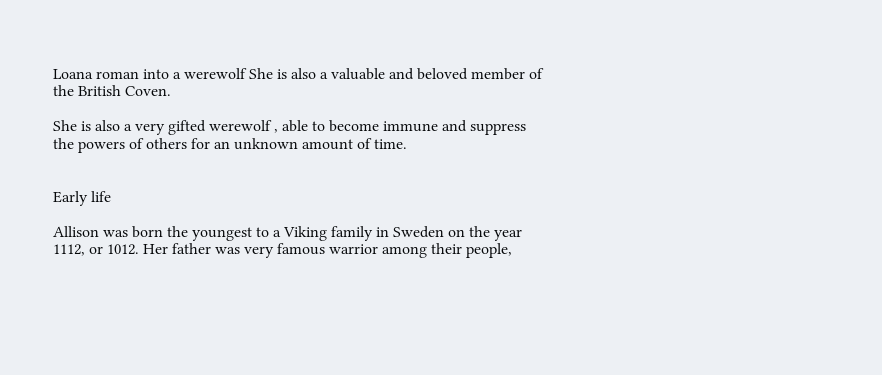Loana roman into a werewolf She is also a valuable and beloved member of the British Coven.

She is also a very gifted werewolf , able to become immune and suppress the powers of others for an unknown amount of time.


Early life

Allison was born the youngest to a Viking family in Sweden on the year 1112, or 1012. Her father was very famous warrior among their people,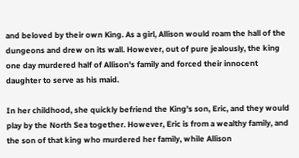and beloved by their own King. As a girl, Allison would roam the hall of the dungeons and drew on its wall. However, out of pure jealously, the king one day murdered half of Allison's family and forced their innocent daughter to serve as his maid.

In her childhood, she quickly befriend the King's son, Eric, and they would play by the North Sea together. However, Eric is from a wealthy family, and the son of that king who murdered her family, while Allison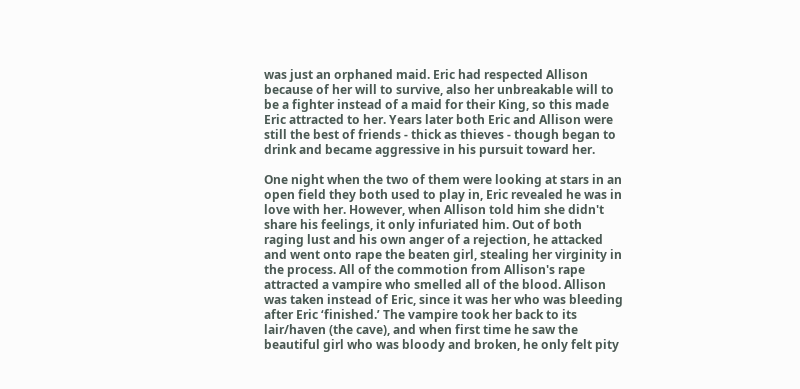was just an orphaned maid. Eric had respected Allison because of her will to survive, also her unbreakable will to be a fighter instead of a maid for their King, so this made Eric attracted to her. Years later both Eric and Allison were still the best of friends - thick as thieves - though began to drink and became aggressive in his pursuit toward her.

One night when the two of them were looking at stars in an open field they both used to play in, Eric revealed he was in love with her. However, when Allison told him she didn't share his feelings, it only infuriated him. Out of both raging lust and his own anger of a rejection, he attacked and went onto rape the beaten girl, stealing her virginity in the process. All of the commotion from Allison's rape attracted a vampire who smelled all of the blood. Allison was taken instead of Eric, since it was her who was bleeding after Eric ‘finished.’ The vampire took her back to its lair/haven (the cave), and when first time he saw the beautiful girl who was bloody and broken, he only felt pity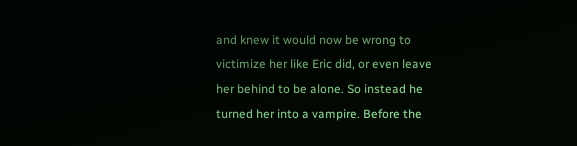and knew it would now be wrong to victimize her like Eric did, or even leave her behind to be alone. So instead he turned her into a vampire. Before the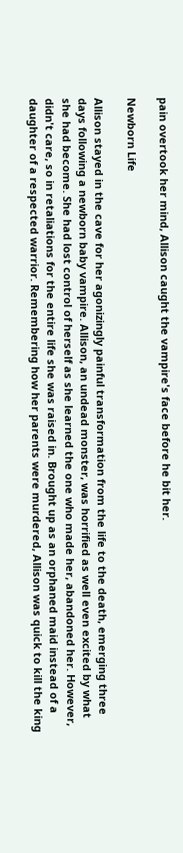pain overtook her mind, Allison caught the vampire's face before he bit her.

Newborn Life

Allison stayed in the cave for her agonizingly painful transformation from the life to the death, emerging three days following a newborn baby vampire. Allison, an undead monster, was horrified as well even excited by what she had become. She had lost control of herself as she learned the one who made her, abandoned her. However, didn't care, so in retaliations for the entire life she was raised in. Brought up as an orphaned maid instead of a daughter of a respected warrior. Remembering how her parents were murdered, Allison was quick to kill the king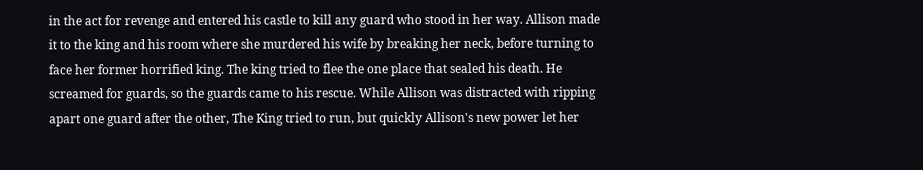in the act for revenge and entered his castle to kill any guard who stood in her way. Allison made it to the king and his room where she murdered his wife by breaking her neck, before turning to face her former horrified king. The king tried to flee the one place that sealed his death. He screamed for guards, so the guards came to his rescue. While Allison was distracted with ripping apart one guard after the other, The King tried to run, but quickly Allison's new power let her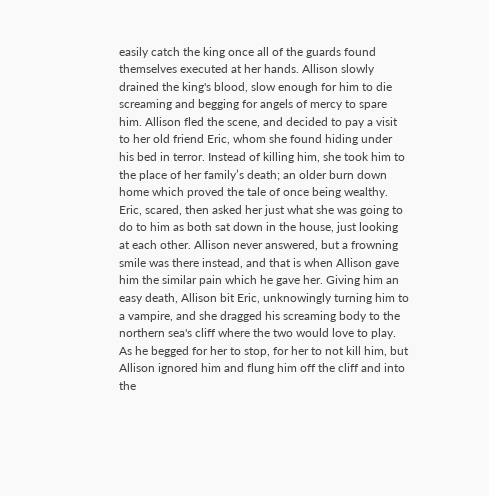easily catch the king once all of the guards found themselves executed at her hands. Allison slowly drained the king's blood, slow enough for him to die screaming and begging for angels of mercy to spare him. Allison fled the scene, and decided to pay a visit to her old friend Eric, whom she found hiding under his bed in terror. Instead of killing him, she took him to the place of her family’s death; an older burn down home which proved the tale of once being wealthy. Eric, scared, then asked her just what she was going to do to him as both sat down in the house, just looking at each other. Allison never answered, but a frowning smile was there instead, and that is when Allison gave him the similar pain which he gave her. Giving him an easy death, Allison bit Eric, unknowingly turning him to a vampire, and she dragged his screaming body to the northern sea's cliff where the two would love to play. As he begged for her to stop, for her to not kill him, but Allison ignored him and flung him off the cliff and into the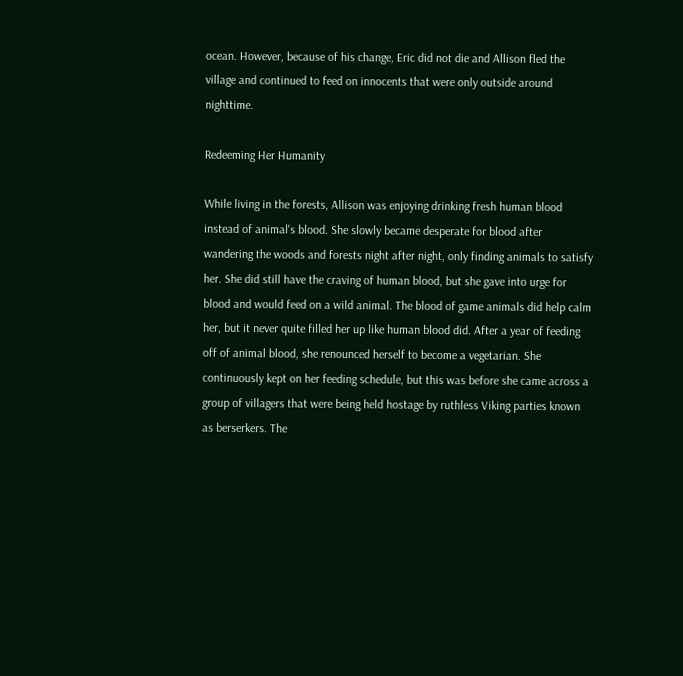ocean. However, because of his change, Eric did not die and Allison fled the village and continued to feed on innocents that were only outside around nighttime.

Redeeming Her Humanity

While living in the forests, Allison was enjoying drinking fresh human blood instead of animal's blood. She slowly became desperate for blood after wandering the woods and forests night after night, only finding animals to satisfy her. She did still have the craving of human blood, but she gave into urge for blood and would feed on a wild animal. The blood of game animals did help calm her, but it never quite filled her up like human blood did. After a year of feeding off of animal blood, she renounced herself to become a vegetarian. She continuously kept on her feeding schedule, but this was before she came across a group of villagers that were being held hostage by ruthless Viking parties known as berserkers. The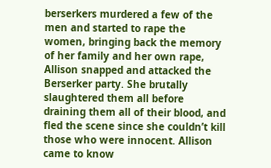berserkers murdered a few of the men and started to rape the women, bringing back the memory of her family and her own rape, Allison snapped and attacked the Berserker party. She brutally slaughtered them all before draining them all of their blood, and fled the scene since she couldn’t kill those who were innocent. Allison came to know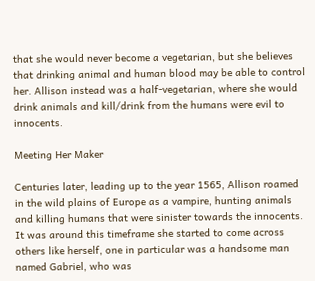that she would never become a vegetarian, but she believes that drinking animal and human blood may be able to control her. Allison instead was a half-vegetarian, where she would drink animals and kill/drink from the humans were evil to innocents.

Meeting Her Maker

Centuries later, leading up to the year 1565, Allison roamed in the wild plains of Europe as a vampire, hunting animals and killing humans that were sinister towards the innocents. It was around this timeframe she started to come across others like herself, one in particular was a handsome man named Gabriel, who was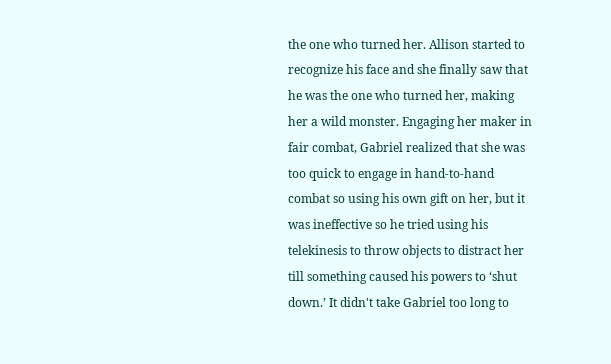the one who turned her. Allison started to recognize his face and she finally saw that he was the one who turned her, making her a wild monster. Engaging her maker in fair combat, Gabriel realized that she was too quick to engage in hand-to-hand combat so using his own gift on her, but it was ineffective so he tried using his telekinesis to throw objects to distract her till something caused his powers to ‘shut down.’ It didn't take Gabriel too long to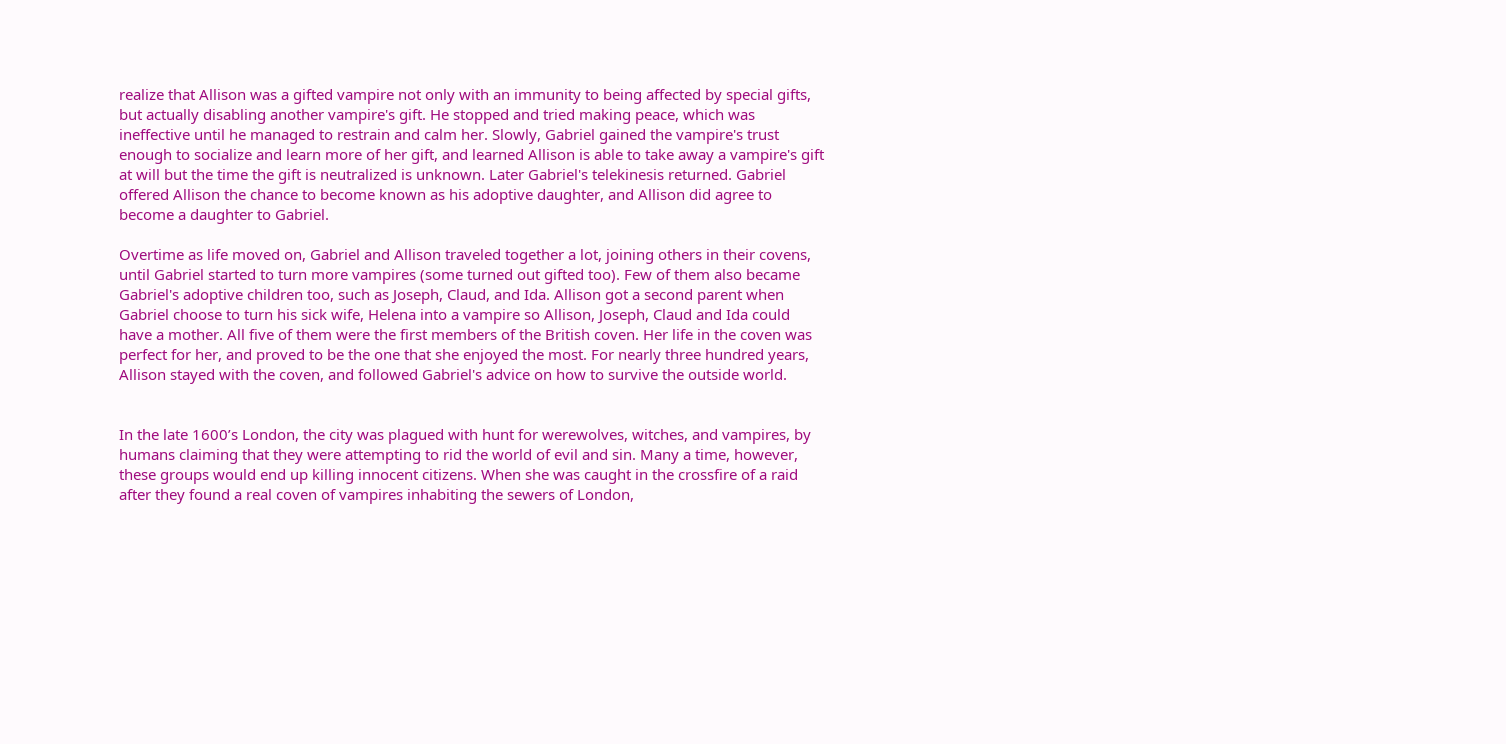realize that Allison was a gifted vampire not only with an immunity to being affected by special gifts, but actually disabling another vampire's gift. He stopped and tried making peace, which was ineffective until he managed to restrain and calm her. Slowly, Gabriel gained the vampire's trust enough to socialize and learn more of her gift, and learned Allison is able to take away a vampire's gift at will but the time the gift is neutralized is unknown. Later Gabriel's telekinesis returned. Gabriel offered Allison the chance to become known as his adoptive daughter, and Allison did agree to become a daughter to Gabriel.

Overtime as life moved on, Gabriel and Allison traveled together a lot, joining others in their covens, until Gabriel started to turn more vampires (some turned out gifted too). Few of them also became Gabriel's adoptive children too, such as Joseph, Claud, and Ida. Allison got a second parent when Gabriel choose to turn his sick wife, Helena into a vampire so Allison, Joseph, Claud and Ida could have a mother. All five of them were the first members of the British coven. Her life in the coven was perfect for her, and proved to be the one that she enjoyed the most. For nearly three hundred years, Allison stayed with the coven, and followed Gabriel's advice on how to survive the outside world.


In the late 1600’s London, the city was plagued with hunt for werewolves, witches, and vampires, by humans claiming that they were attempting to rid the world of evil and sin. Many a time, however, these groups would end up killing innocent citizens. When she was caught in the crossfire of a raid after they found a real coven of vampires inhabiting the sewers of London,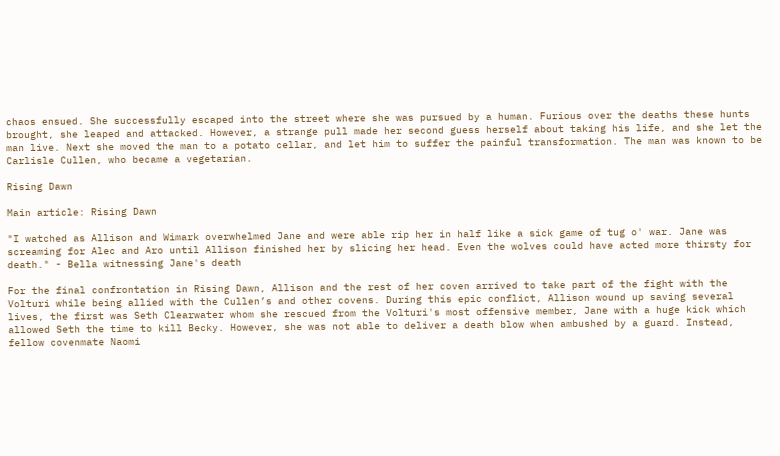chaos ensued. She successfully escaped into the street where she was pursued by a human. Furious over the deaths these hunts brought, she leaped and attacked. However, a strange pull made her second guess herself about taking his life, and she let the man live. Next she moved the man to a potato cellar, and let him to suffer the painful transformation. The man was known to be Carlisle Cullen, who became a vegetarian.

Rising Dawn

Main article: Rising Dawn

"I watched as Allison and Wimark overwhelmed Jane and were able rip her in half like a sick game of tug o' war. Jane was screaming for Alec and Aro until Allison finished her by slicing her head. Even the wolves could have acted more thirsty for death." - Bella witnessing Jane's death

For the final confrontation in Rising Dawn, Allison and the rest of her coven arrived to take part of the fight with the Volturi while being allied with the Cullen’s and other covens. During this epic conflict, Allison wound up saving several lives, the first was Seth Clearwater whom she rescued from the Volturi's most offensive member, Jane with a huge kick which allowed Seth the time to kill Becky. However, she was not able to deliver a death blow when ambushed by a guard. Instead, fellow covenmate Naomi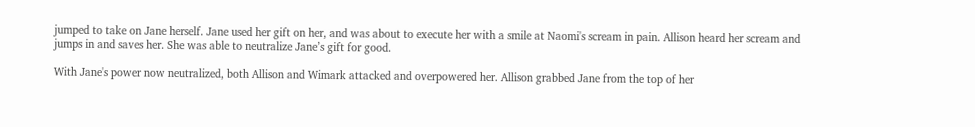jumped to take on Jane herself. Jane used her gift on her, and was about to execute her with a smile at Naomi's scream in pain. Allison heard her scream and jumps in and saves her. She was able to neutralize Jane’s gift for good.

With Jane's power now neutralized, both Allison and Wimark attacked and overpowered her. Allison grabbed Jane from the top of her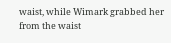waist, while Wimark grabbed her from the waist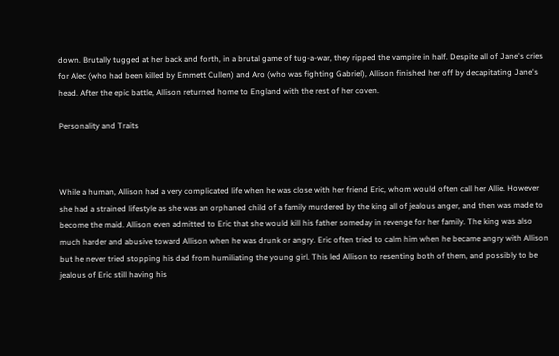down. Brutally tugged at her back and forth, in a brutal game of tug-a-war, they ripped the vampire in half. Despite all of Jane's cries for Alec (who had been killed by Emmett Cullen) and Aro (who was fighting Gabriel), Allison finished her off by decapitating Jane's head. After the epic battle, Allison returned home to England with the rest of her coven.

Personality and Traits



While a human, Allison had a very complicated life when he was close with her friend Eric, whom would often call her Allie. However she had a strained lifestyle as she was an orphaned child of a family murdered by the king all of jealous anger, and then was made to become the maid. Allison even admitted to Eric that she would kill his father someday in revenge for her family. The king was also much harder and abusive toward Allison when he was drunk or angry. Eric often tried to calm him when he became angry with Allison but he never tried stopping his dad from humiliating the young girl. This led Allison to resenting both of them, and possibly to be jealous of Eric still having his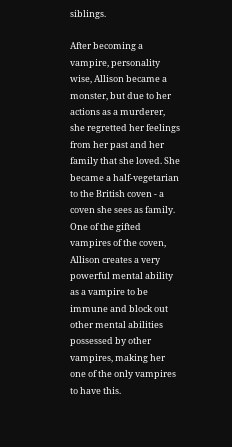siblings.

After becoming a vampire, personality wise, Allison became a monster, but due to her actions as a murderer, she regretted her feelings from her past and her family that she loved. She became a half-vegetarian to the British coven - a coven she sees as family. One of the gifted vampires of the coven, Allison creates a very powerful mental ability as a vampire to be immune and block out other mental abilities possessed by other vampires, making her one of the only vampires to have this.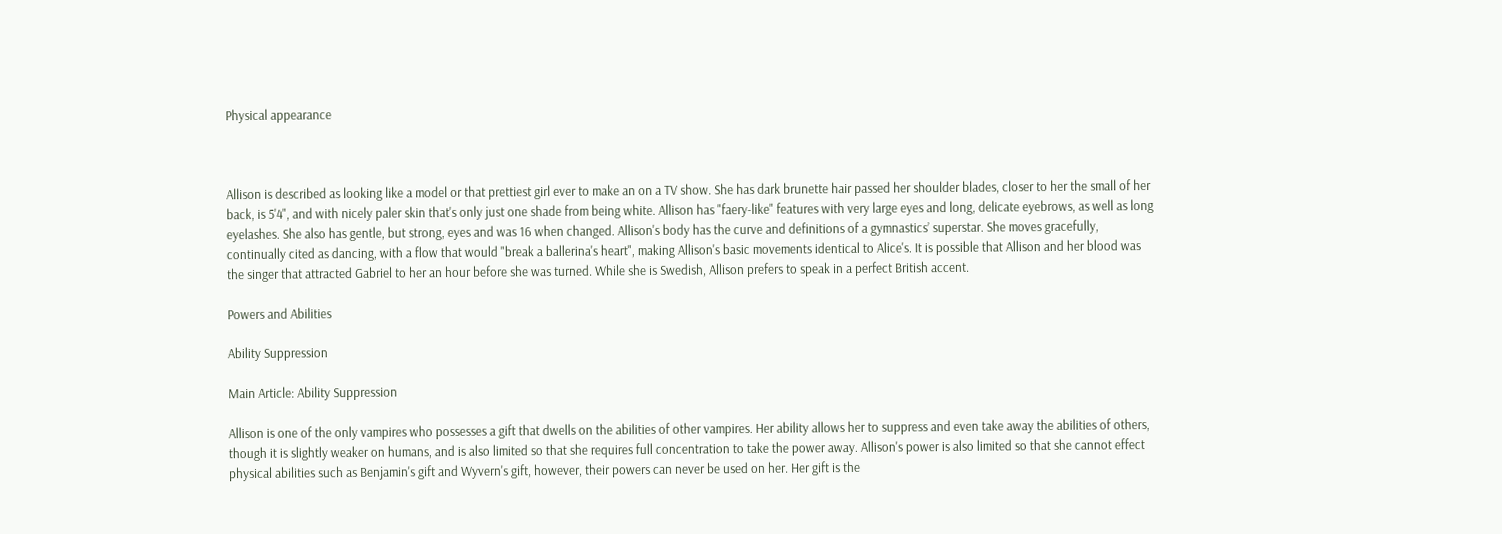Physical appearance



Allison is described as looking like a model or that prettiest girl ever to make an on a TV show. She has dark brunette hair passed her shoulder blades, closer to her the small of her back, is 5'4", and with nicely paler skin that's only just one shade from being white. Allison has "faery-like" features with very large eyes and long, delicate eyebrows, as well as long eyelashes. She also has gentle, but strong, eyes and was 16 when changed. Allison's body has the curve and definitions of a gymnastics’ superstar. She moves gracefully, continually cited as dancing, with a flow that would "break a ballerina's heart", making Allison's basic movements identical to Alice's. It is possible that Allison and her blood was the singer that attracted Gabriel to her an hour before she was turned. While she is Swedish, Allison prefers to speak in a perfect British accent.

Powers and Abilities

Ability Suppression

Main Article: Ability Suppression

Allison is one of the only vampires who possesses a gift that dwells on the abilities of other vampires. Her ability allows her to suppress and even take away the abilities of others, though it is slightly weaker on humans, and is also limited so that she requires full concentration to take the power away. Allison's power is also limited so that she cannot effect physical abilities such as Benjamin's gift and Wyvern's gift, however, their powers can never be used on her. Her gift is the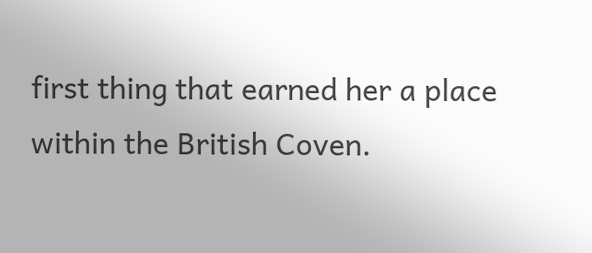first thing that earned her a place within the British Coven.